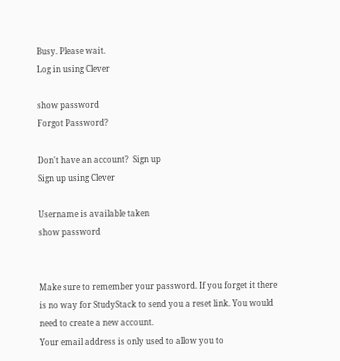Busy. Please wait.
Log in using Clever

show password
Forgot Password?

Don't have an account?  Sign up
Sign up using Clever

Username is available taken
show password


Make sure to remember your password. If you forget it there is no way for StudyStack to send you a reset link. You would need to create a new account.
Your email address is only used to allow you to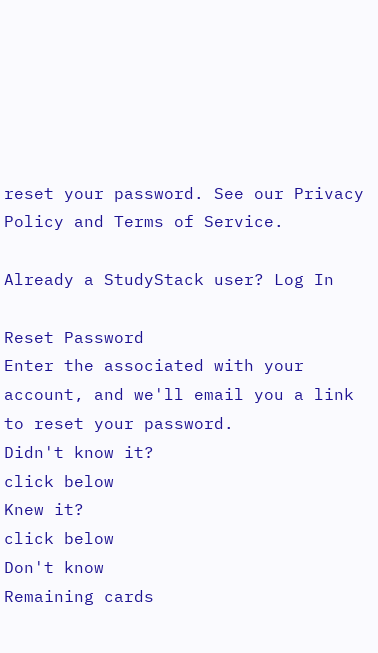reset your password. See our Privacy Policy and Terms of Service.

Already a StudyStack user? Log In

Reset Password
Enter the associated with your account, and we'll email you a link to reset your password.
Didn't know it?
click below
Knew it?
click below
Don't know
Remaining cards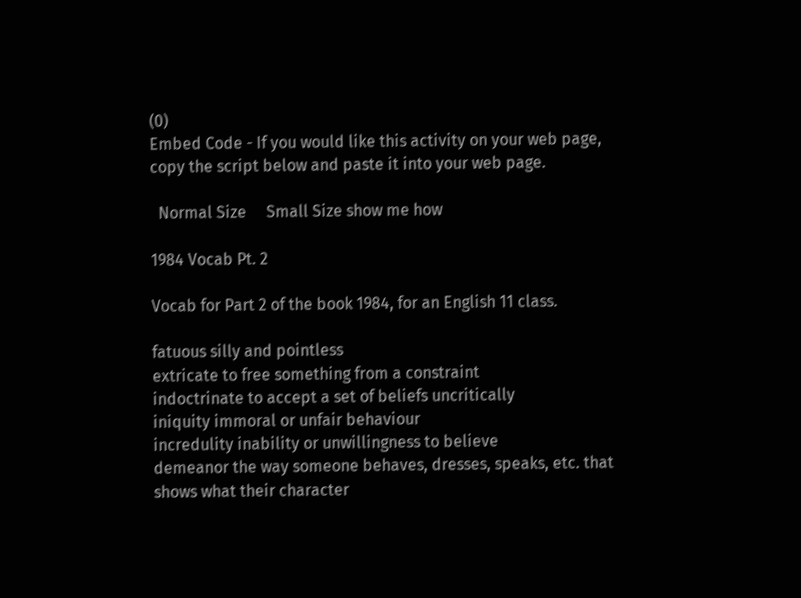(0)
Embed Code - If you would like this activity on your web page, copy the script below and paste it into your web page.

  Normal Size     Small Size show me how

1984 Vocab Pt. 2

Vocab for Part 2 of the book 1984, for an English 11 class.

fatuous silly and pointless
extricate to free something from a constraint
indoctrinate to accept a set of beliefs uncritically
iniquity immoral or unfair behaviour
incredulity inability or unwillingness to believe
demeanor the way someone behaves, dresses, speaks, etc. that shows what their character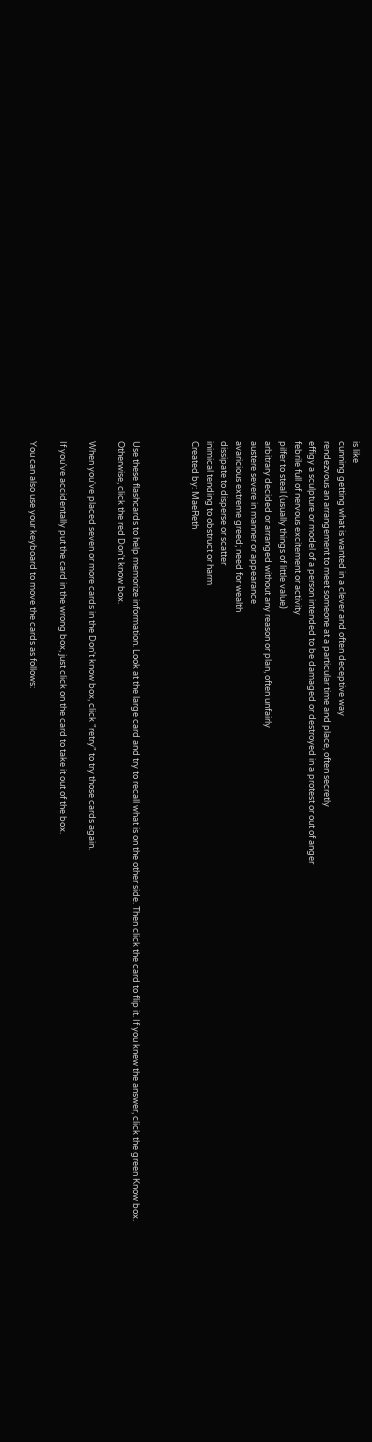is like
cunning getting what is wanted in a clever and often deceptive way
rendezvous an arrangement to meet someone at a particular time and place, often secretly
effigy a sculpture or model of a person intended to be damaged or destroyed in a protest or out of anger
febrile full of nervous excitement or activity
pilfer to steal (usually things of little value)
arbitrary decided or arranged without any reason or plan, often unfairly
austere severe in manner or appearance
avaricious extreme greed; need for wealth
dissipate to disperse or scatter
inimical tending to obstruct or harm
Created by: MaeReth



Use these flashcards to help memorize information. Look at the large card and try to recall what is on the other side. Then click the card to flip it. If you knew the answer, click the green Know box. Otherwise, click the red Don't know box.

When you've placed seven or more cards in the Don't know box, click "retry" to try those cards again.

If you've accidentally put the card in the wrong box, just click on the card to take it out of the box.

You can also use your keyboard to move the cards as follows: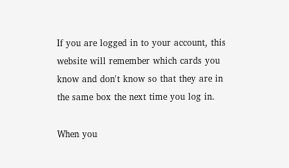If you are logged in to your account, this website will remember which cards you know and don't know so that they are in the same box the next time you log in.

When you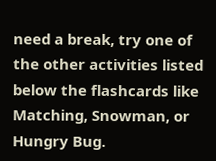need a break, try one of the other activities listed below the flashcards like Matching, Snowman, or Hungry Bug.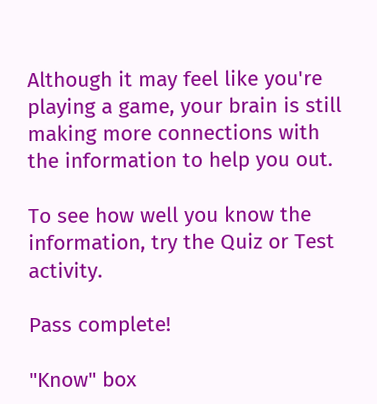Although it may feel like you're playing a game, your brain is still making more connections with the information to help you out.

To see how well you know the information, try the Quiz or Test activity.

Pass complete!

"Know" box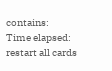contains:
Time elapsed:
restart all cards